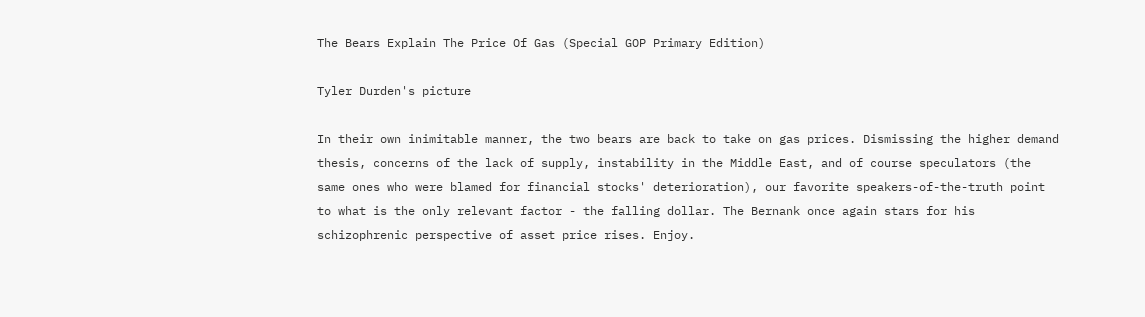The Bears Explain The Price Of Gas (Special GOP Primary Edition)

Tyler Durden's picture

In their own inimitable manner, the two bears are back to take on gas prices. Dismissing the higher demand thesis, concerns of the lack of supply, instability in the Middle East, and of course speculators (the same ones who were blamed for financial stocks' deterioration), our favorite speakers-of-the-truth point to what is the only relevant factor - the falling dollar. The Bernank once again stars for his schizophrenic perspective of asset price rises. Enjoy.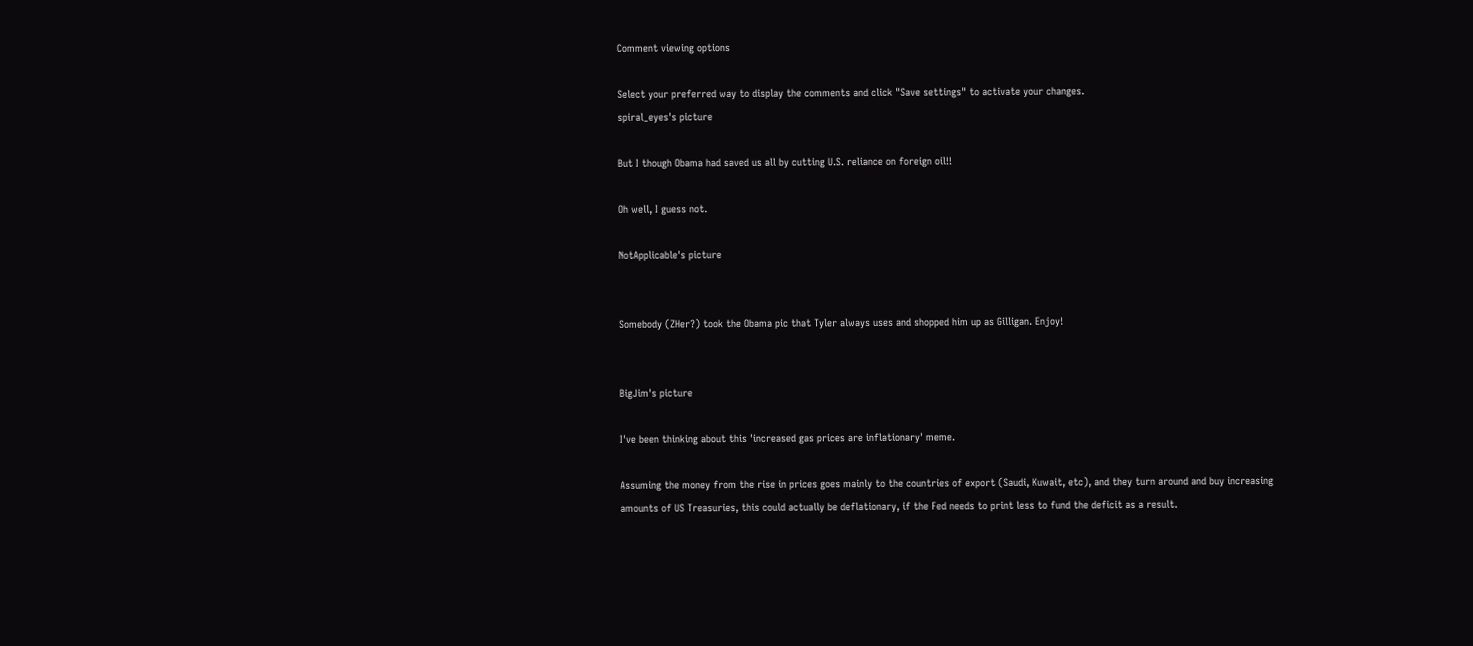Comment viewing options

Select your preferred way to display the comments and click "Save settings" to activate your changes.
spiral_eyes's picture

But I though Obama had saved us all by cutting U.S. reliance on foreign oil!!

Oh well, I guess not.

NotApplicable's picture


Somebody (ZHer?) took the Obama pic that Tyler always uses and shopped him up as Gilligan. Enjoy!


BigJim's picture

I've been thinking about this 'increased gas prices are inflationary' meme.

Assuming the money from the rise in prices goes mainly to the countries of export (Saudi, Kuwait, etc), and they turn around and buy increasing amounts of US Treasuries, this could actually be deflationary, if the Fed needs to print less to fund the deficit as a result.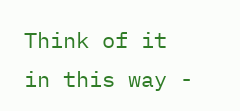Think of it in this way -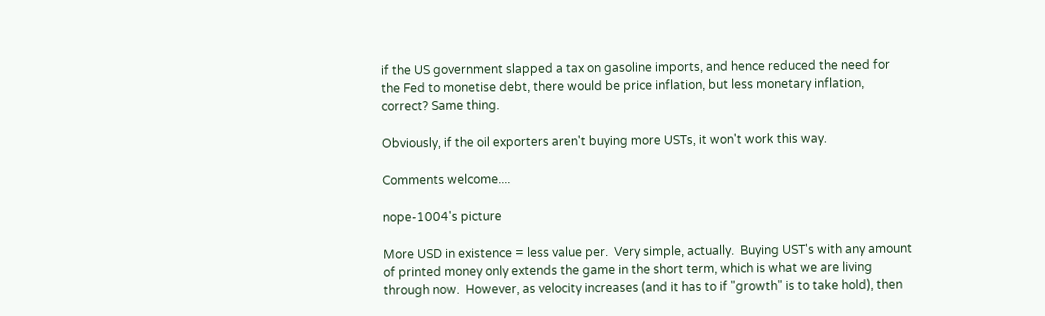if the US government slapped a tax on gasoline imports, and hence reduced the need for the Fed to monetise debt, there would be price inflation, but less monetary inflation, correct? Same thing.

Obviously, if the oil exporters aren't buying more USTs, it won't work this way.

Comments welcome....

nope-1004's picture

More USD in existence = less value per.  Very simple, actually.  Buying UST's with any amount of printed money only extends the game in the short term, which is what we are living through now.  However, as velocity increases (and it has to if "growth" is to take hold), then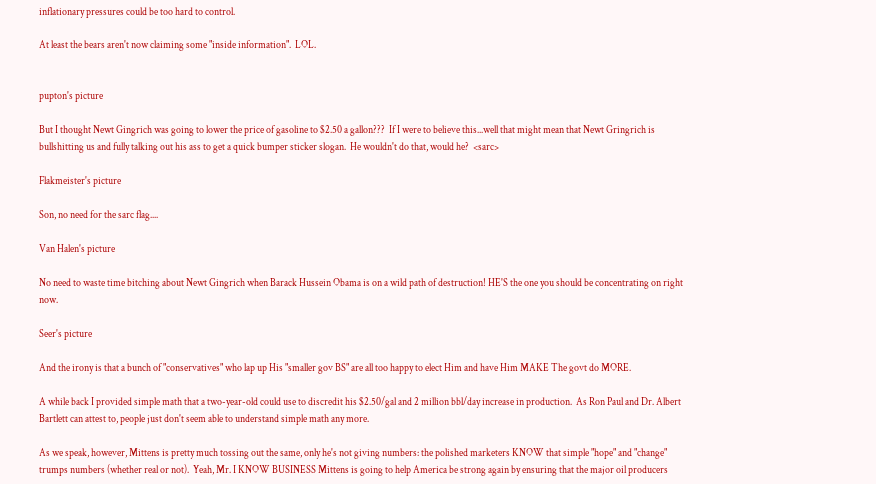inflationary pressures could be too hard to control.

At least the bears aren't now claiming some "inside information".  LOL.


pupton's picture

But I thought Newt Gingrich was going to lower the price of gasoline to $2.50 a gallon???  If I were to believe this...well that might mean that Newt Gringrich is bullshitting us and fully talking out his ass to get a quick bumper sticker slogan.  He wouldn't do that, would he?  <sarc>

Flakmeister's picture

Son, no need for the sarc flag....

Van Halen's picture

No need to waste time bitching about Newt Gingrich when Barack Hussein Obama is on a wild path of destruction! HE'S the one you should be concentrating on right now.

Seer's picture

And the irony is that a bunch of "conservatives" who lap up His "smaller gov BS" are all too happy to elect Him and have Him MAKE The govt do MORE.

A while back I provided simple math that a two-year-old could use to discredit his $2.50/gal and 2 million bbl/day increase in production.  As Ron Paul and Dr. Albert Bartlett can attest to, people just don't seem able to understand simple math any more.

As we speak, however, Mittens is pretty much tossing out the same, only he's not giving numbers: the polished marketers KNOW that simple "hope" and "change" trumps numbers (whether real or not).  Yeah, Mr. I KNOW BUSINESS Mittens is going to help America be strong again by ensuring that the major oil producers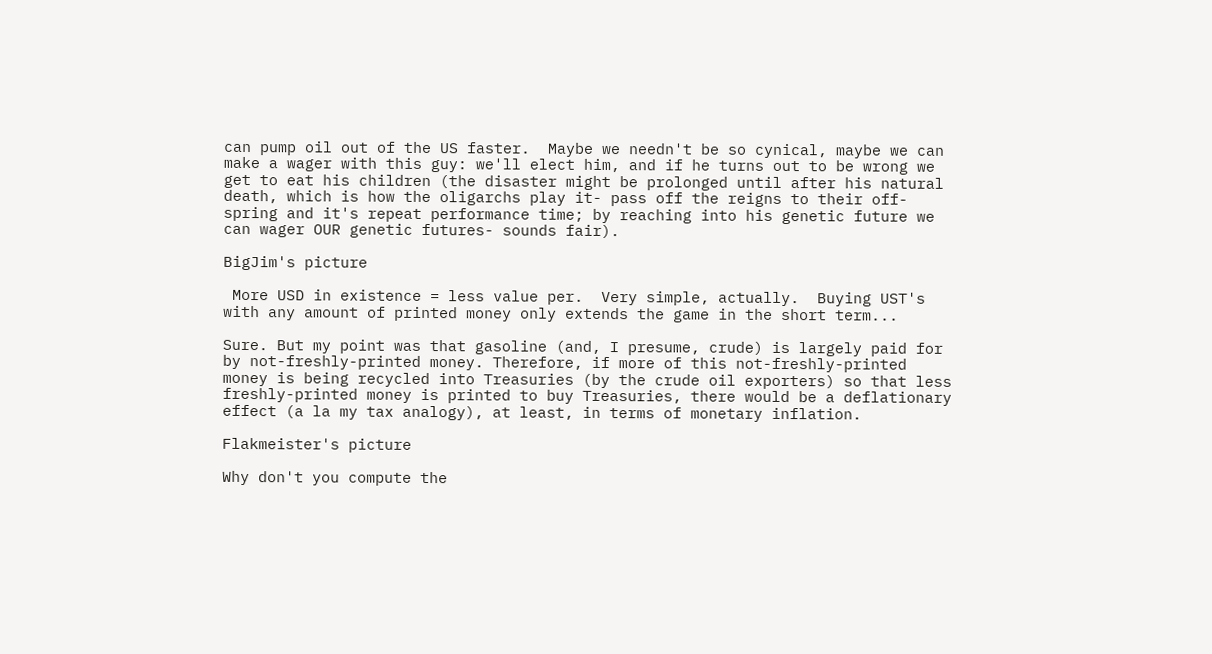can pump oil out of the US faster.  Maybe we needn't be so cynical, maybe we can make a wager with this guy: we'll elect him, and if he turns out to be wrong we get to eat his children (the disaster might be prolonged until after his natural death, which is how the oligarchs play it- pass off the reigns to their off-spring and it's repeat performance time; by reaching into his genetic future we can wager OUR genetic futures- sounds fair).

BigJim's picture

 More USD in existence = less value per.  Very simple, actually.  Buying UST's with any amount of printed money only extends the game in the short term...

Sure. But my point was that gasoline (and, I presume, crude) is largely paid for by not-freshly-printed money. Therefore, if more of this not-freshly-printed money is being recycled into Treasuries (by the crude oil exporters) so that less freshly-printed money is printed to buy Treasuries, there would be a deflationary effect (a la my tax analogy), at least, in terms of monetary inflation.

Flakmeister's picture

Why don't you compute the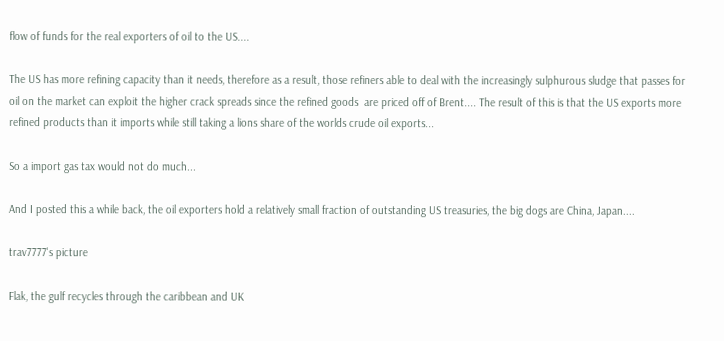flow of funds for the real exporters of oil to the US....

The US has more refining capacity than it needs, therefore as a result, those refiners able to deal with the increasingly sulphurous sludge that passes for oil on the market can exploit the higher crack spreads since the refined goods  are priced off of Brent.... The result of this is that the US exports more refined products than it imports while still taking a lions share of the worlds crude oil exports...

So a import gas tax would not do much...

And I posted this a while back, the oil exporters hold a relatively small fraction of outstanding US treasuries, the big dogs are China, Japan....

trav7777's picture

Flak, the gulf recycles through the caribbean and UK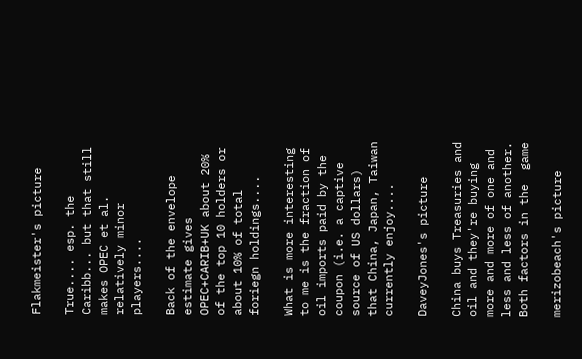Flakmeister's picture

True.... esp. the Caribb... but that still makes OPEC et al.  relatively minor players....

Back of the envelope estimate gives OPEC+CARIB+UK about 20% of the top 10 holders or about 10% of total foriegn holdings....

What is more interesting to me is the fraction of oil imports paid by the coupon (i.e. a captive source of US dollars) that China, Japan, Taiwan currently enjoy....

DaveyJones's picture

China buys Treasuries and oil and they're buying more and more of one and less and less of another. Both factors in the  game

merizobeach's picture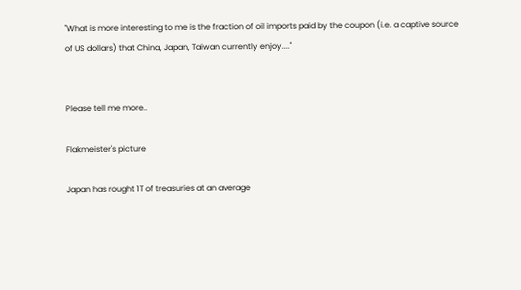"What is more interesting to me is the fraction of oil imports paid by the coupon (i.e. a captive source of US dollars) that China, Japan, Taiwan currently enjoy...."


Please tell me more..

Flakmeister's picture

Japan has rought 1T of treasuries at an average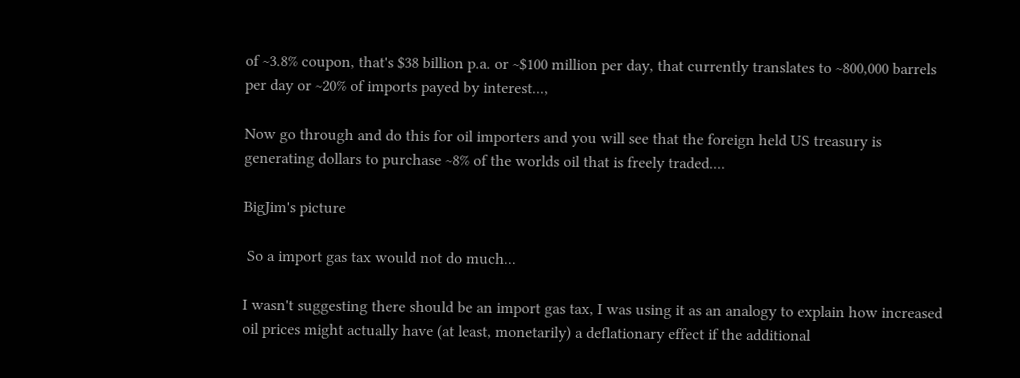of ~3.8% coupon, that's $38 billion p.a. or ~$100 million per day, that currently translates to ~800,000 barrels per day or ~20% of imports payed by interest...,

Now go through and do this for oil importers and you will see that the foreign held US treasury is generating dollars to purchase ~8% of the worlds oil that is freely traded....

BigJim's picture

 So a import gas tax would not do much...

I wasn't suggesting there should be an import gas tax, I was using it as an analogy to explain how increased oil prices might actually have (at least, monetarily) a deflationary effect if the additional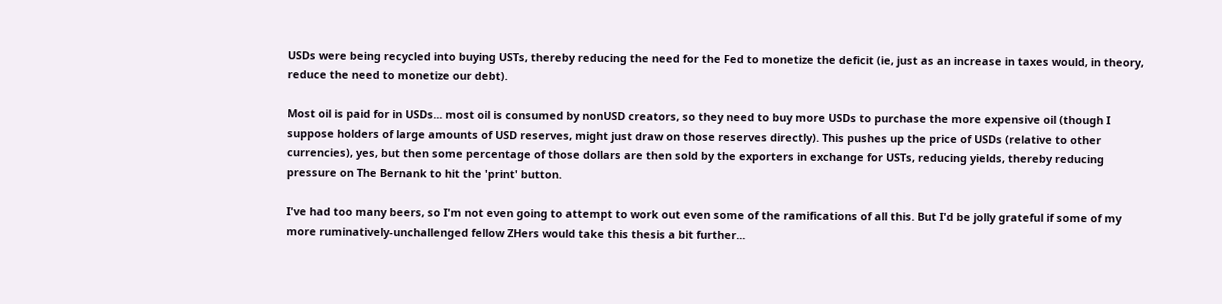USDs were being recycled into buying USTs, thereby reducing the need for the Fed to monetize the deficit (ie, just as an increase in taxes would, in theory, reduce the need to monetize our debt).

Most oil is paid for in USDs... most oil is consumed by nonUSD creators, so they need to buy more USDs to purchase the more expensive oil (though I suppose holders of large amounts of USD reserves, might just draw on those reserves directly). This pushes up the price of USDs (relative to other currencies), yes, but then some percentage of those dollars are then sold by the exporters in exchange for USTs, reducing yields, thereby reducing pressure on The Bernank to hit the 'print' button.

I've had too many beers, so I'm not even going to attempt to work out even some of the ramifications of all this. But I'd be jolly grateful if some of my more ruminatively-unchallenged fellow ZHers would take this thesis a bit further...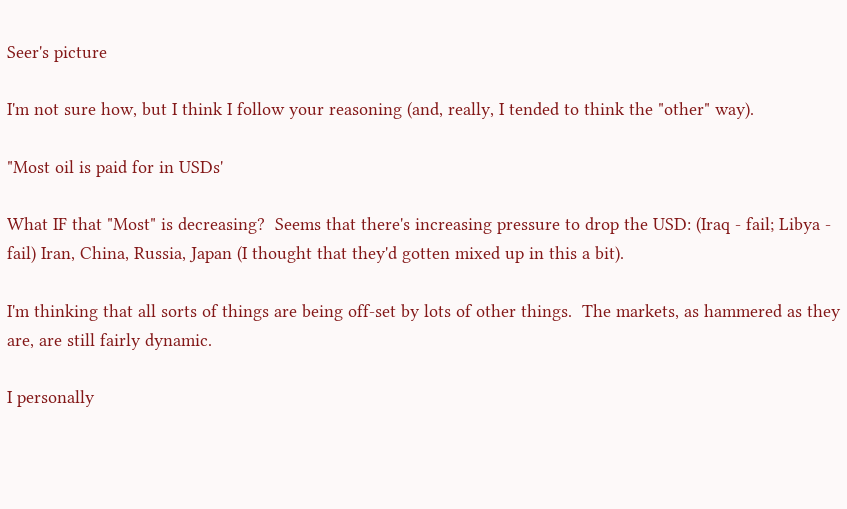Seer's picture

I'm not sure how, but I think I follow your reasoning (and, really, I tended to think the "other" way).

"Most oil is paid for in USDs'

What IF that "Most" is decreasing?  Seems that there's increasing pressure to drop the USD: (Iraq - fail; Libya - fail) Iran, China, Russia, Japan (I thought that they'd gotten mixed up in this a bit).

I'm thinking that all sorts of things are being off-set by lots of other things.  The markets, as hammered as they are, are still fairly dynamic.

I personally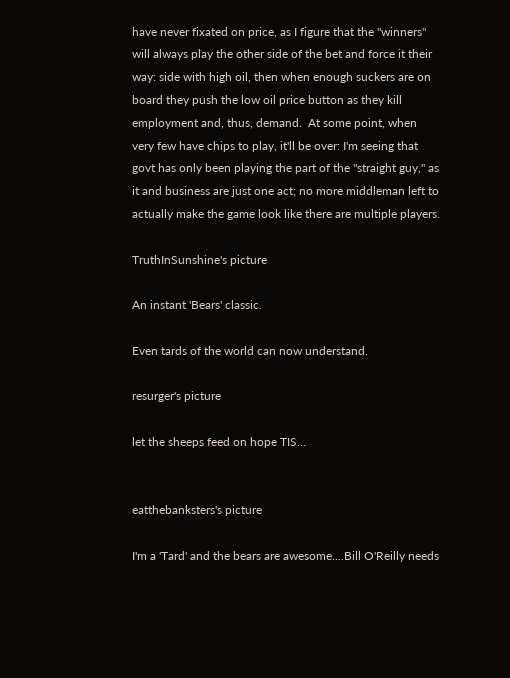have never fixated on price, as I figure that the "winners" will always play the other side of the bet and force it their way: side with high oil, then when enough suckers are on board they push the low oil price button as they kill employment and, thus, demand.  At some point, when very few have chips to play, it'll be over: I'm seeing that govt has only been playing the part of the "straight guy," as it and business are just one act; no more middleman left to actually make the game look like there are multiple players.

TruthInSunshine's picture

An instant 'Bears' classic.

Even tards of the world can now understand.

resurger's picture

let the sheeps feed on hope TIS...


eatthebanksters's picture

I'm a 'Tard' and the bears are awesome....Bill O'Reilly needs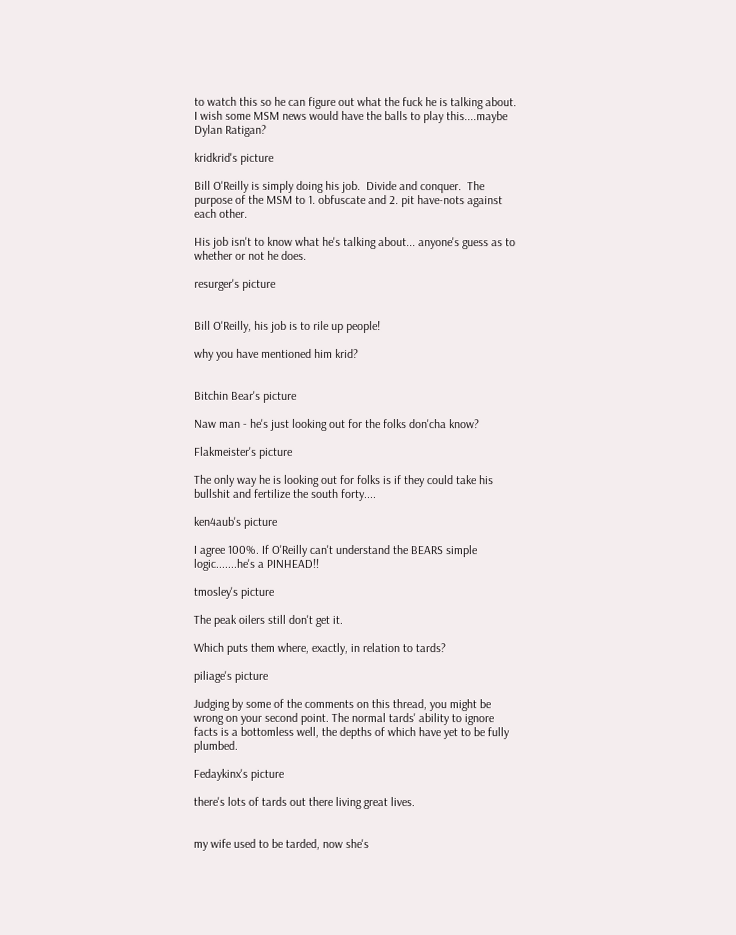to watch this so he can figure out what the fuck he is talking about.  I wish some MSM news would have the balls to play this....maybe Dylan Ratigan?

kridkrid's picture

Bill O'Reilly is simply doing his job.  Divide and conquer.  The purpose of the MSM to 1. obfuscate and 2. pit have-nots against each other.

His job isn't to know what he's talking about... anyone's guess as to whether or not he does.

resurger's picture


Bill O'Reilly, his job is to rile up people!

why you have mentioned him krid?


Bitchin Bear's picture

Naw man - he's just looking out for the folks don'cha know?

Flakmeister's picture

The only way he is looking out for folks is if they could take his bullshit and fertilize the south forty....

ken4aub's picture

I agree 100%. If O'Reilly can't understand the BEARS simple logic.......he's a PINHEAD!!

tmosley's picture

The peak oilers still don't get it.

Which puts them where, exactly, in relation to tards?

piliage's picture

Judging by some of the comments on this thread, you might be wrong on your second point. The normal tards' ability to ignore facts is a bottomless well, the depths of which have yet to be fully plumbed.

Fedaykinx's picture

there's lots of tards out there living great lives.


my wife used to be tarded, now she's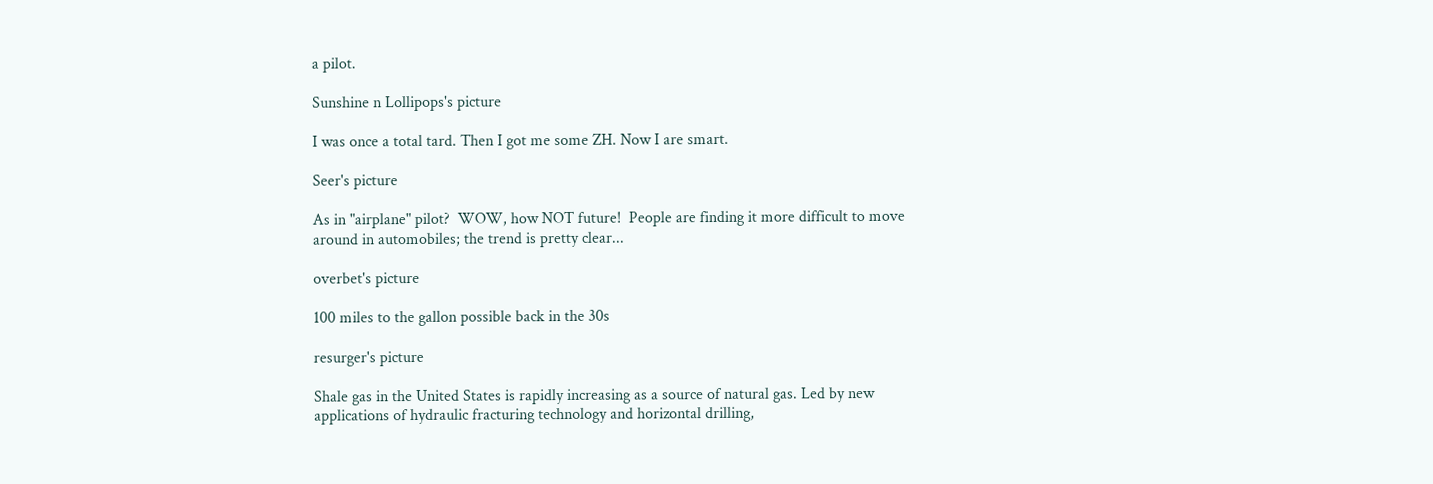a pilot.

Sunshine n Lollipops's picture

I was once a total tard. Then I got me some ZH. Now I are smart.

Seer's picture

As in "airplane" pilot?  WOW, how NOT future!  People are finding it more difficult to move around in automobiles; the trend is pretty clear...

overbet's picture

100 miles to the gallon possible back in the 30s

resurger's picture

Shale gas in the United States is rapidly increasing as a source of natural gas. Led by new applications of hydraulic fracturing technology and horizontal drilling,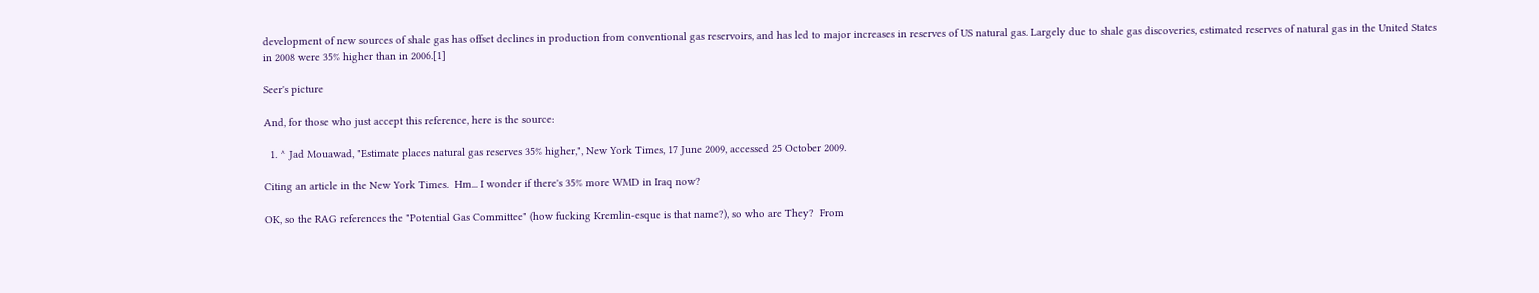development of new sources of shale gas has offset declines in production from conventional gas reservoirs, and has led to major increases in reserves of US natural gas. Largely due to shale gas discoveries, estimated reserves of natural gas in the United States in 2008 were 35% higher than in 2006.[1]

Seer's picture

And, for those who just accept this reference, here is the source:

  1. ^ Jad Mouawad, "Estimate places natural gas reserves 35% higher,", New York Times, 17 June 2009, accessed 25 October 2009.

Citing an article in the New York Times.  Hm... I wonder if there's 35% more WMD in Iraq now?

OK, so the RAG references the "Potential Gas Committee" (how fucking Kremlin-esque is that name?), so who are They?  From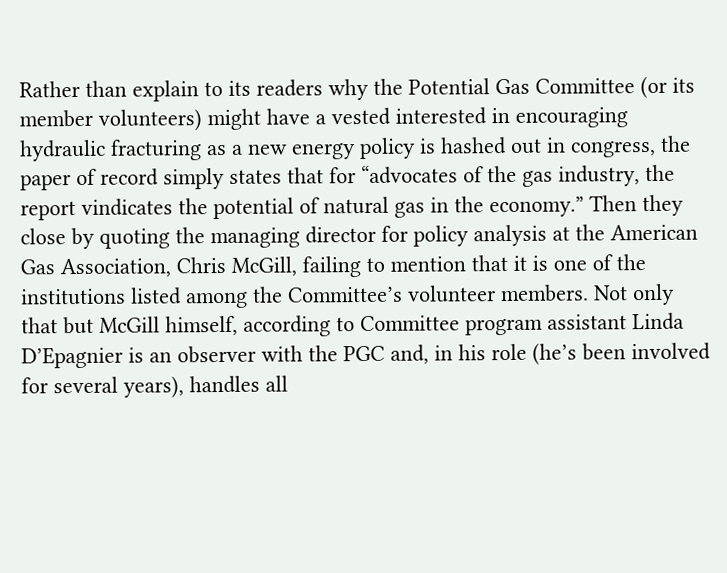Rather than explain to its readers why the Potential Gas Committee (or its member volunteers) might have a vested interested in encouraging hydraulic fracturing as a new energy policy is hashed out in congress, the paper of record simply states that for “advocates of the gas industry, the report vindicates the potential of natural gas in the economy.” Then they close by quoting the managing director for policy analysis at the American Gas Association, Chris McGill, failing to mention that it is one of the institutions listed among the Committee’s volunteer members. Not only that but McGill himself, according to Committee program assistant Linda D’Epagnier is an observer with the PGC and, in his role (he’s been involved for several years), handles all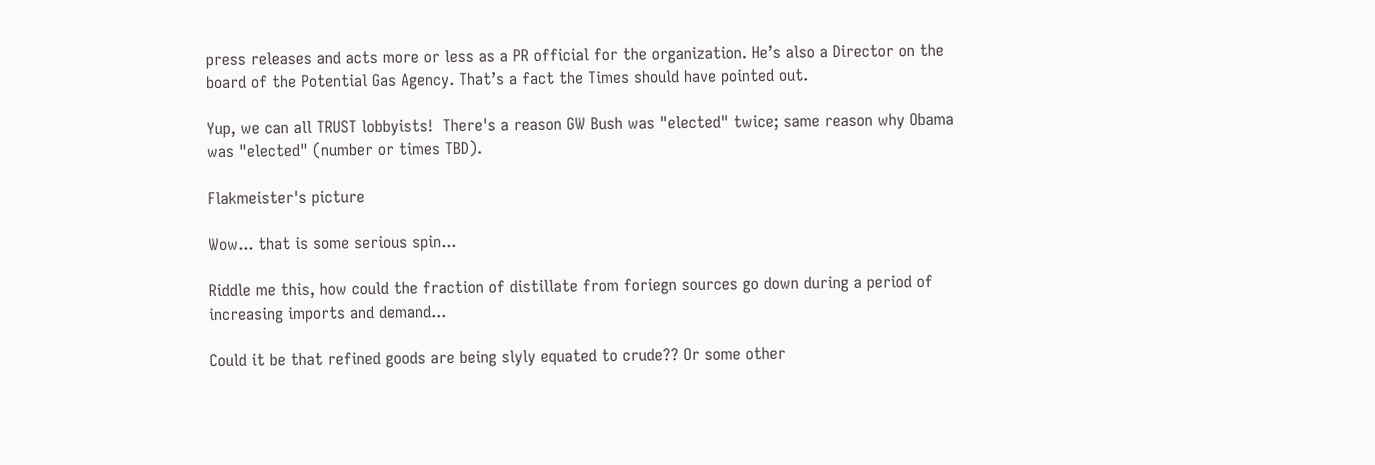press releases and acts more or less as a PR official for the organization. He’s also a Director on the board of the Potential Gas Agency. That’s a fact the Times should have pointed out.

Yup, we can all TRUST lobbyists!  There's a reason GW Bush was "elected" twice; same reason why Obama was "elected" (number or times TBD).

Flakmeister's picture

Wow... that is some serious spin...

Riddle me this, how could the fraction of distillate from foriegn sources go down during a period of increasing imports and demand...

Could it be that refined goods are being slyly equated to crude?? Or some other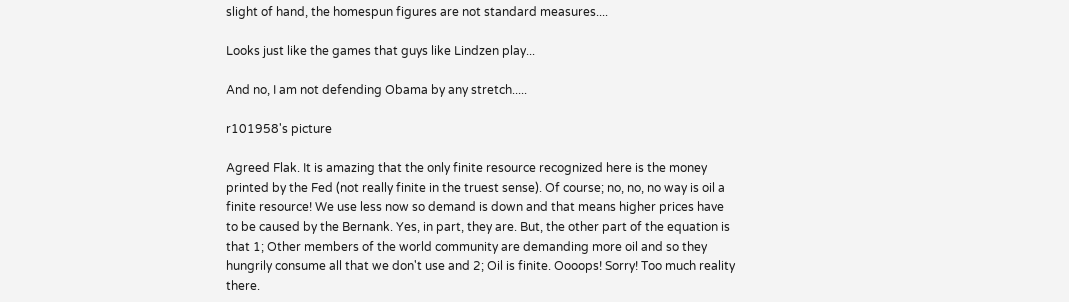slight of hand, the homespun figures are not standard measures....

Looks just like the games that guys like Lindzen play...

And no, I am not defending Obama by any stretch.....

r101958's picture

Agreed Flak. It is amazing that the only finite resource recognized here is the money printed by the Fed (not really finite in the truest sense). Of course; no, no, no way is oil a finite resource! We use less now so demand is down and that means higher prices have to be caused by the Bernank. Yes, in part, they are. But, the other part of the equation is that 1; Other members of the world community are demanding more oil and so they hungrily consume all that we don't use and 2; Oil is finite. Oooops! Sorry! Too much reality there.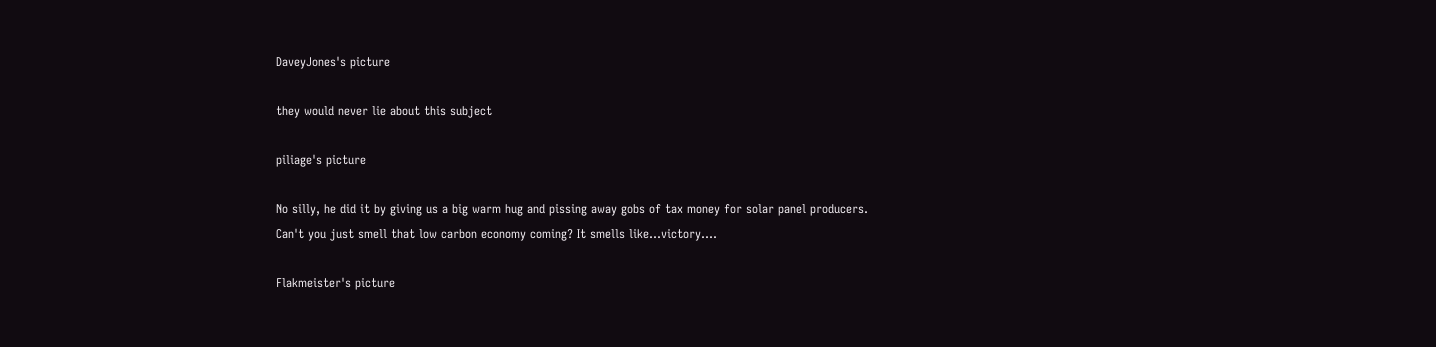DaveyJones's picture

they would never lie about this subject

piliage's picture

No silly, he did it by giving us a big warm hug and pissing away gobs of tax money for solar panel producers. Can't you just smell that low carbon economy coming? It smells like...victory....

Flakmeister's picture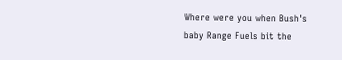Where were you when Bush's baby Range Fuels bit the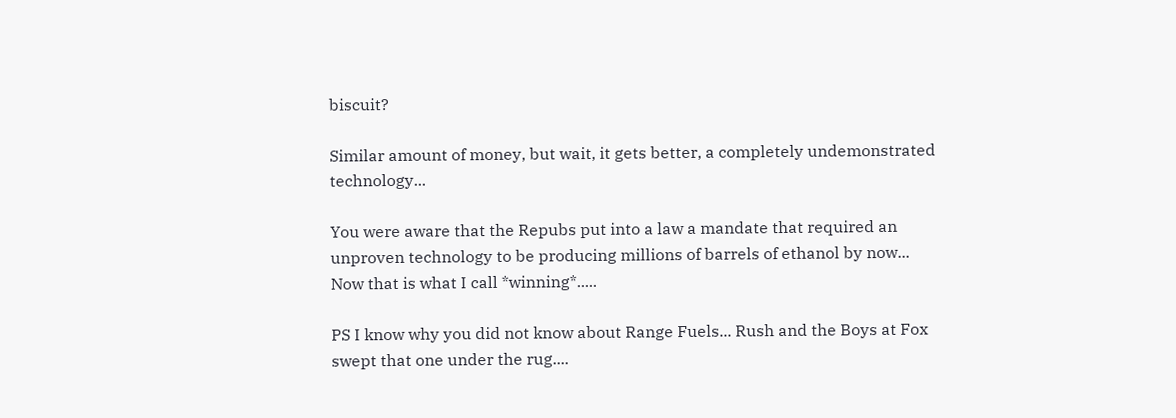biscuit?

Similar amount of money, but wait, it gets better, a completely undemonstrated technology...

You were aware that the Repubs put into a law a mandate that required an unproven technology to be producing millions of barrels of ethanol by now...  Now that is what I call *winning*.....

PS I know why you did not know about Range Fuels... Rush and the Boys at Fox swept that one under the rug....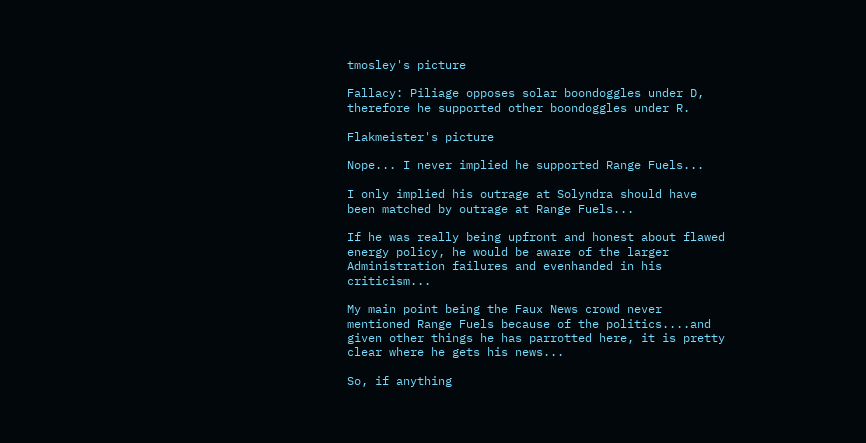tmosley's picture

Fallacy: Piliage opposes solar boondoggles under D, therefore he supported other boondoggles under R.

Flakmeister's picture

Nope... I never implied he supported Range Fuels...

I only implied his outrage at Solyndra should have been matched by outrage at Range Fuels...

If he was really being upfront and honest about flawed energy policy, he would be aware of the larger Administration failures and evenhanded in his criticism...

My main point being the Faux News crowd never mentioned Range Fuels because of the politics....and given other things he has parrotted here, it is pretty clear where he gets his news...

So, if anything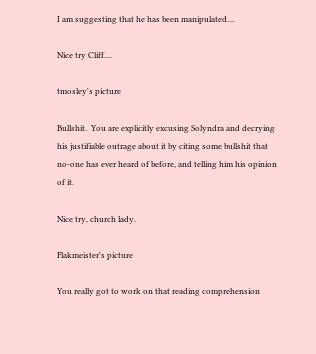I am suggesting that he has been manipulated....

Nice try Cliff....

tmosley's picture

Bullshit.  You are explicitly excusing Solyndra and decrying his justifiable outrage about it by citing some bullshit that no-one has ever heard of before, and telling him his opinion of it.

Nice try, church lady.

Flakmeister's picture

You really got to work on that reading comprehension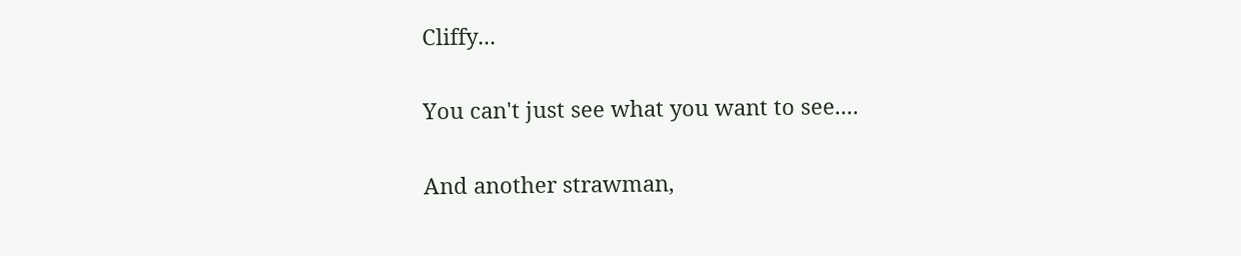Cliffy...

You can't just see what you want to see....

And another strawman,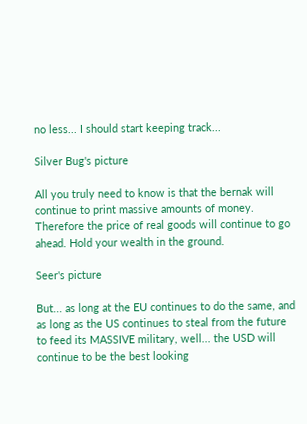no less... I should start keeping track...

Silver Bug's picture

All you truly need to know is that the bernak will continue to print massive amounts of money. Therefore the price of real goods will continue to go ahead. Hold your wealth in the ground.

Seer's picture

But... as long at the EU continues to do the same, and as long as the US continues to steal from the future to feed its MASSIVE military, well... the USD will continue to be the best looking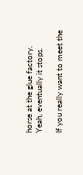horse at the glue factory.  Yeah, eventually it stops.

If you really want to meet the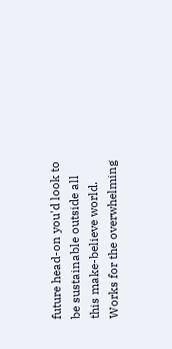future head-on you'd look to be sustainable outside all this make-believe world.  Works for the overwhelming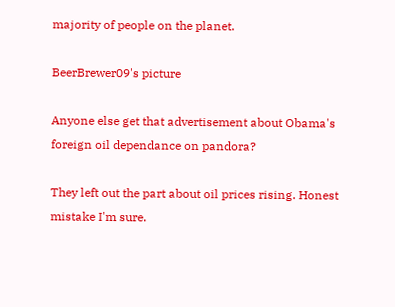majority of people on the planet.

BeerBrewer09's picture

Anyone else get that advertisement about Obama's foreign oil dependance on pandora?

They left out the part about oil prices rising. Honest mistake I'm sure.